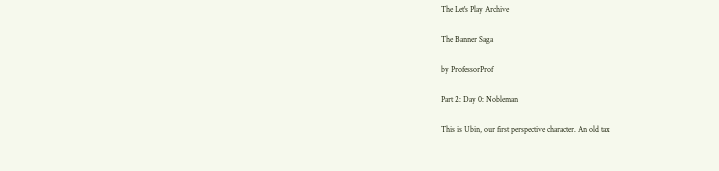The Let's Play Archive

The Banner Saga

by ProfessorProf

Part 2: Day 0: Nobleman

This is Ubin, our first perspective character. An old tax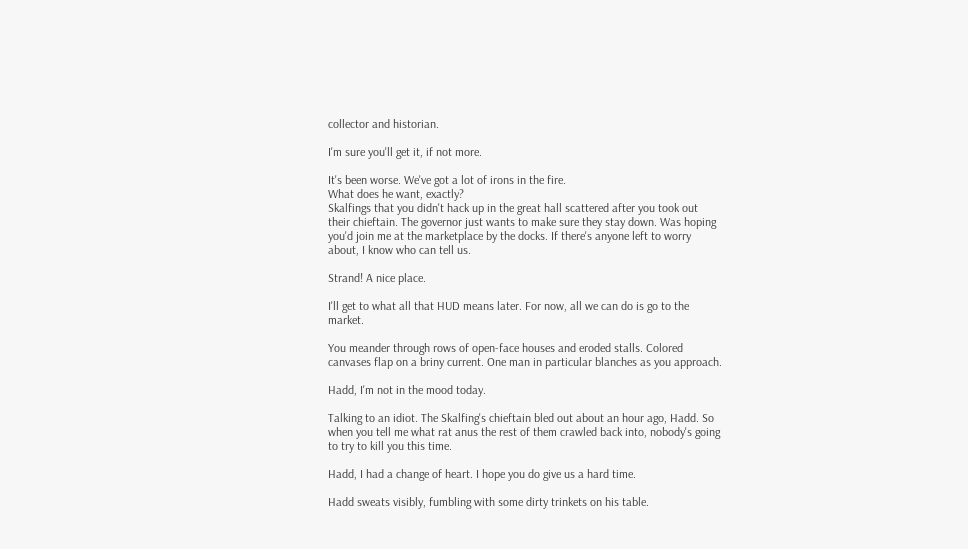collector and historian.

I'm sure you'll get it, if not more.

It's been worse. We've got a lot of irons in the fire.
What does he want, exactly?
Skalfings that you didn't hack up in the great hall scattered after you took out their chieftain. The governor just wants to make sure they stay down. Was hoping you'd join me at the marketplace by the docks. If there's anyone left to worry about, I know who can tell us.

Strand! A nice place.

I'll get to what all that HUD means later. For now, all we can do is go to the market.

You meander through rows of open-face houses and eroded stalls. Colored canvases flap on a briny current. One man in particular blanches as you approach.

Hadd, I'm not in the mood today.

Talking to an idiot. The Skalfing's chieftain bled out about an hour ago, Hadd. So when you tell me what rat anus the rest of them crawled back into, nobody's going to try to kill you this time.

Hadd, I had a change of heart. I hope you do give us a hard time.

Hadd sweats visibly, fumbling with some dirty trinkets on his table.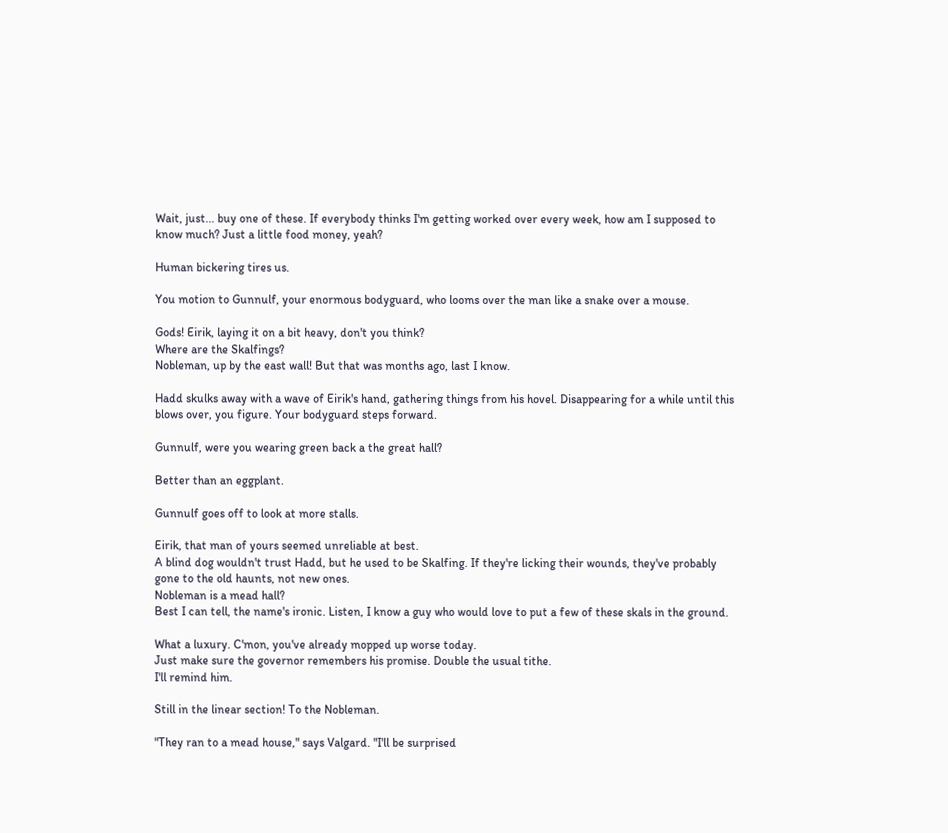Wait, just... buy one of these. If everybody thinks I'm getting worked over every week, how am I supposed to know much? Just a little food money, yeah?

Human bickering tires us.

You motion to Gunnulf, your enormous bodyguard, who looms over the man like a snake over a mouse.

Gods! Eirik, laying it on a bit heavy, don't you think?
Where are the Skalfings?
Nobleman, up by the east wall! But that was months ago, last I know.

Hadd skulks away with a wave of Eirik's hand, gathering things from his hovel. Disappearing for a while until this blows over, you figure. Your bodyguard steps forward.

Gunnulf, were you wearing green back a the great hall?

Better than an eggplant.

Gunnulf goes off to look at more stalls.

Eirik, that man of yours seemed unreliable at best.
A blind dog wouldn't trust Hadd, but he used to be Skalfing. If they're licking their wounds, they've probably gone to the old haunts, not new ones.
Nobleman is a mead hall?
Best I can tell, the name's ironic. Listen, I know a guy who would love to put a few of these skals in the ground.

What a luxury. C'mon, you've already mopped up worse today.
Just make sure the governor remembers his promise. Double the usual tithe.
I'll remind him.

Still in the linear section! To the Nobleman.

"They ran to a mead house," says Valgard. "I'll be surprised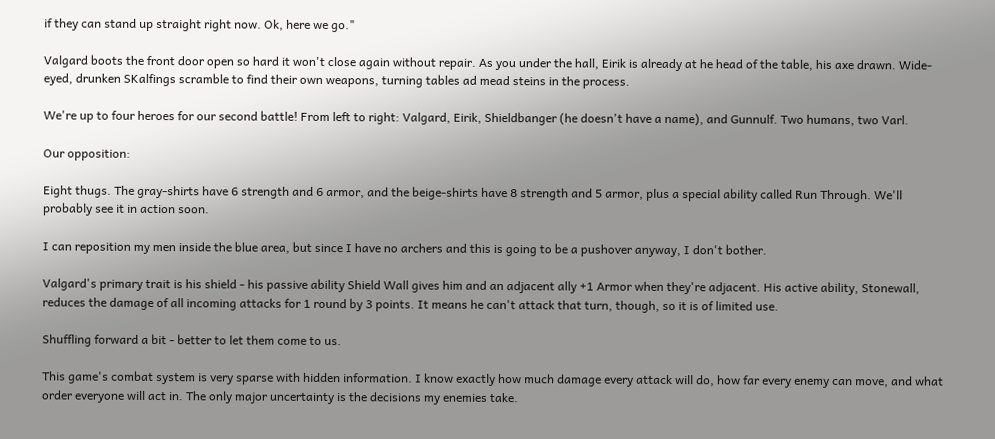if they can stand up straight right now. Ok, here we go."

Valgard boots the front door open so hard it won't close again without repair. As you under the hall, Eirik is already at he head of the table, his axe drawn. Wide-eyed, drunken SKalfings scramble to find their own weapons, turning tables ad mead steins in the process.

We're up to four heroes for our second battle! From left to right: Valgard, Eirik, Shieldbanger (he doesn't have a name), and Gunnulf. Two humans, two Varl.

Our opposition:

Eight thugs. The gray-shirts have 6 strength and 6 armor, and the beige-shirts have 8 strength and 5 armor, plus a special ability called Run Through. We'll probably see it in action soon.

I can reposition my men inside the blue area, but since I have no archers and this is going to be a pushover anyway, I don't bother.

Valgard's primary trait is his shield - his passive ability Shield Wall gives him and an adjacent ally +1 Armor when they're adjacent. His active ability, Stonewall, reduces the damage of all incoming attacks for 1 round by 3 points. It means he can't attack that turn, though, so it is of limited use.

Shuffling forward a bit - better to let them come to us.

This game's combat system is very sparse with hidden information. I know exactly how much damage every attack will do, how far every enemy can move, and what order everyone will act in. The only major uncertainty is the decisions my enemies take.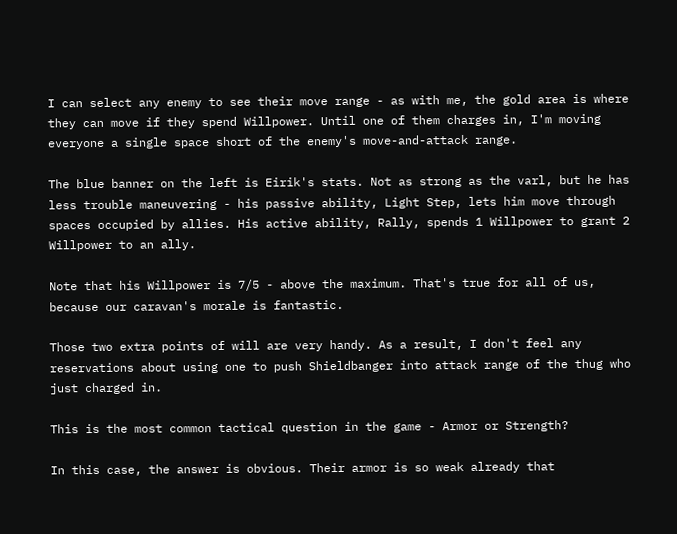I can select any enemy to see their move range - as with me, the gold area is where they can move if they spend Willpower. Until one of them charges in, I'm moving everyone a single space short of the enemy's move-and-attack range.

The blue banner on the left is Eirik's stats. Not as strong as the varl, but he has less trouble maneuvering - his passive ability, Light Step, lets him move through spaces occupied by allies. His active ability, Rally, spends 1 Willpower to grant 2 Willpower to an ally.

Note that his Willpower is 7/5 - above the maximum. That's true for all of us, because our caravan's morale is fantastic.

Those two extra points of will are very handy. As a result, I don't feel any reservations about using one to push Shieldbanger into attack range of the thug who just charged in.

This is the most common tactical question in the game - Armor or Strength?

In this case, the answer is obvious. Their armor is so weak already that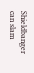Shieldbanger can slam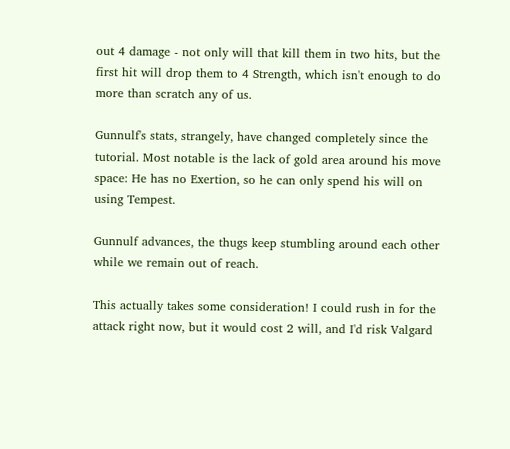out 4 damage - not only will that kill them in two hits, but the first hit will drop them to 4 Strength, which isn't enough to do more than scratch any of us.

Gunnulf's stats, strangely, have changed completely since the tutorial. Most notable is the lack of gold area around his move space: He has no Exertion, so he can only spend his will on using Tempest.

Gunnulf advances, the thugs keep stumbling around each other while we remain out of reach.

This actually takes some consideration! I could rush in for the attack right now, but it would cost 2 will, and I'd risk Valgard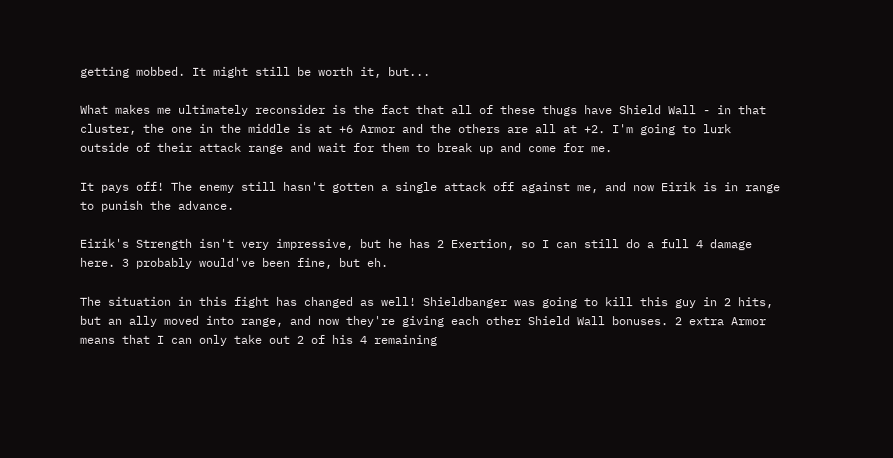getting mobbed. It might still be worth it, but...

What makes me ultimately reconsider is the fact that all of these thugs have Shield Wall - in that cluster, the one in the middle is at +6 Armor and the others are all at +2. I'm going to lurk outside of their attack range and wait for them to break up and come for me.

It pays off! The enemy still hasn't gotten a single attack off against me, and now Eirik is in range to punish the advance.

Eirik's Strength isn't very impressive, but he has 2 Exertion, so I can still do a full 4 damage here. 3 probably would've been fine, but eh.

The situation in this fight has changed as well! Shieldbanger was going to kill this guy in 2 hits, but an ally moved into range, and now they're giving each other Shield Wall bonuses. 2 extra Armor means that I can only take out 2 of his 4 remaining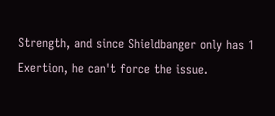Strength, and since Shieldbanger only has 1 Exertion, he can't force the issue.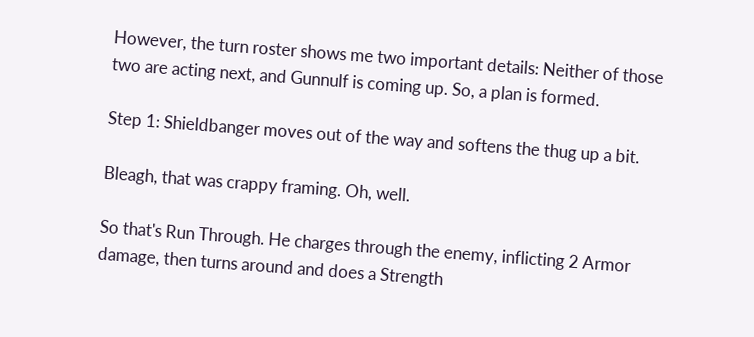However, the turn roster shows me two important details: Neither of those two are acting next, and Gunnulf is coming up. So, a plan is formed.

Step 1: Shieldbanger moves out of the way and softens the thug up a bit.

Bleagh, that was crappy framing. Oh, well.

So that's Run Through. He charges through the enemy, inflicting 2 Armor damage, then turns around and does a Strength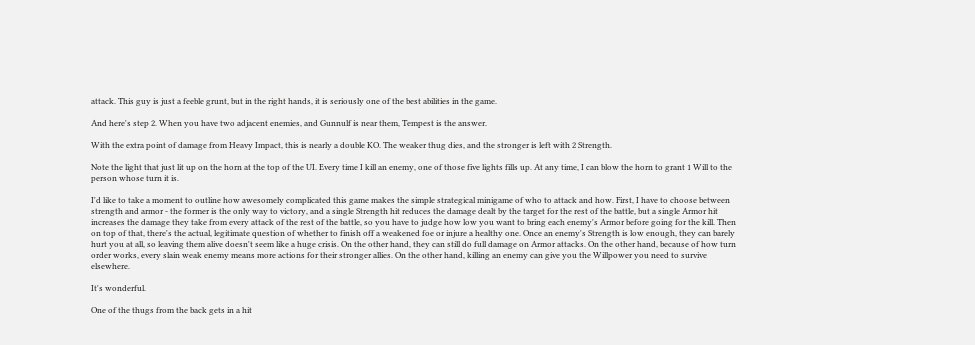attack. This guy is just a feeble grunt, but in the right hands, it is seriously one of the best abilities in the game.

And here's step 2. When you have two adjacent enemies, and Gunnulf is near them, Tempest is the answer.

With the extra point of damage from Heavy Impact, this is nearly a double KO. The weaker thug dies, and the stronger is left with 2 Strength.

Note the light that just lit up on the horn at the top of the UI. Every time I kill an enemy, one of those five lights fills up. At any time, I can blow the horn to grant 1 Will to the person whose turn it is.

I'd like to take a moment to outline how awesomely complicated this game makes the simple strategical minigame of who to attack and how. First, I have to choose between strength and armor - the former is the only way to victory, and a single Strength hit reduces the damage dealt by the target for the rest of the battle, but a single Armor hit increases the damage they take from every attack of the rest of the battle, so you have to judge how low you want to bring each enemy's Armor before going for the kill. Then on top of that, there's the actual, legitimate question of whether to finish off a weakened foe or injure a healthy one. Once an enemy's Strength is low enough, they can barely hurt you at all, so leaving them alive doesn't seem like a huge crisis. On the other hand, they can still do full damage on Armor attacks. On the other hand, because of how turn order works, every slain weak enemy means more actions for their stronger allies. On the other hand, killing an enemy can give you the Willpower you need to survive elsewhere.

It's wonderful.

One of the thugs from the back gets in a hit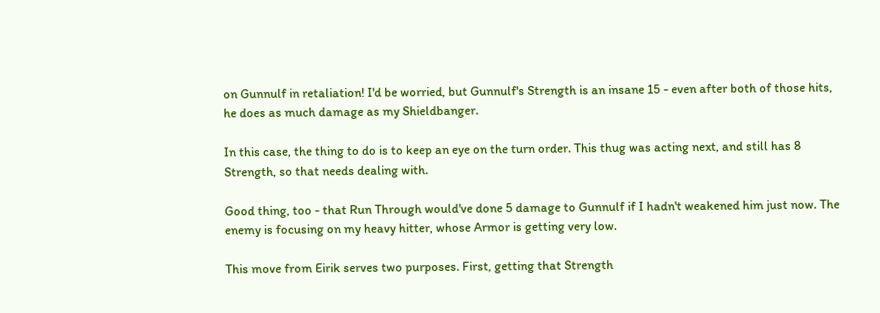on Gunnulf in retaliation! I'd be worried, but Gunnulf's Strength is an insane 15 - even after both of those hits, he does as much damage as my Shieldbanger.

In this case, the thing to do is to keep an eye on the turn order. This thug was acting next, and still has 8 Strength, so that needs dealing with.

Good thing, too - that Run Through would've done 5 damage to Gunnulf if I hadn't weakened him just now. The enemy is focusing on my heavy hitter, whose Armor is getting very low.

This move from Eirik serves two purposes. First, getting that Strength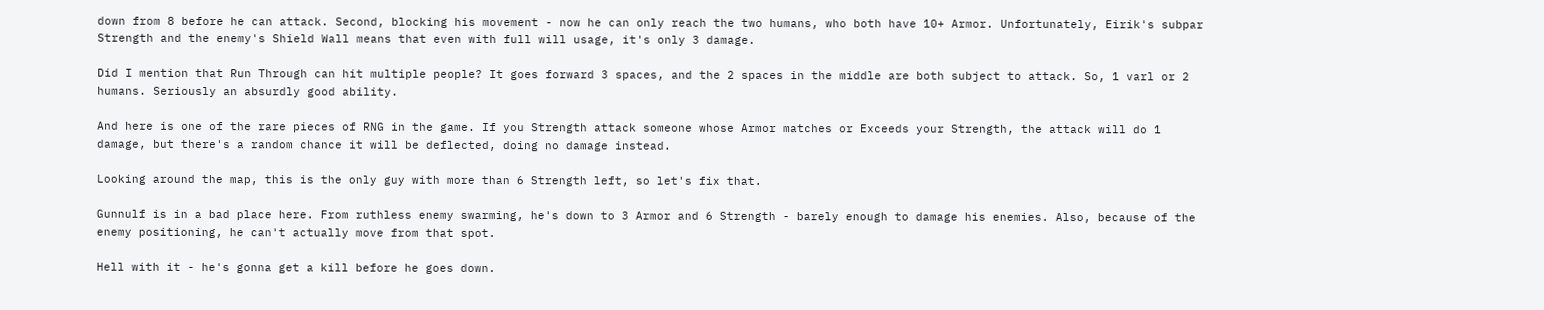down from 8 before he can attack. Second, blocking his movement - now he can only reach the two humans, who both have 10+ Armor. Unfortunately, Eirik's subpar Strength and the enemy's Shield Wall means that even with full will usage, it's only 3 damage.

Did I mention that Run Through can hit multiple people? It goes forward 3 spaces, and the 2 spaces in the middle are both subject to attack. So, 1 varl or 2 humans. Seriously an absurdly good ability.

And here is one of the rare pieces of RNG in the game. If you Strength attack someone whose Armor matches or Exceeds your Strength, the attack will do 1 damage, but there's a random chance it will be deflected, doing no damage instead.

Looking around the map, this is the only guy with more than 6 Strength left, so let's fix that.

Gunnulf is in a bad place here. From ruthless enemy swarming, he's down to 3 Armor and 6 Strength - barely enough to damage his enemies. Also, because of the enemy positioning, he can't actually move from that spot.

Hell with it - he's gonna get a kill before he goes down.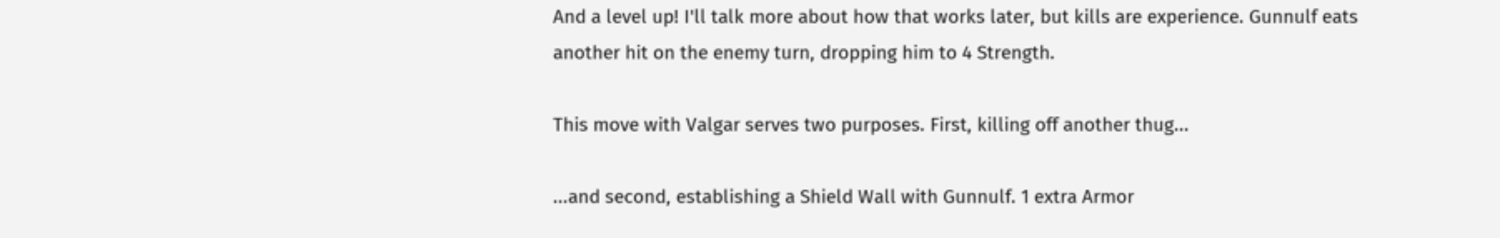And a level up! I'll talk more about how that works later, but kills are experience. Gunnulf eats another hit on the enemy turn, dropping him to 4 Strength.

This move with Valgar serves two purposes. First, killing off another thug...

...and second, establishing a Shield Wall with Gunnulf. 1 extra Armor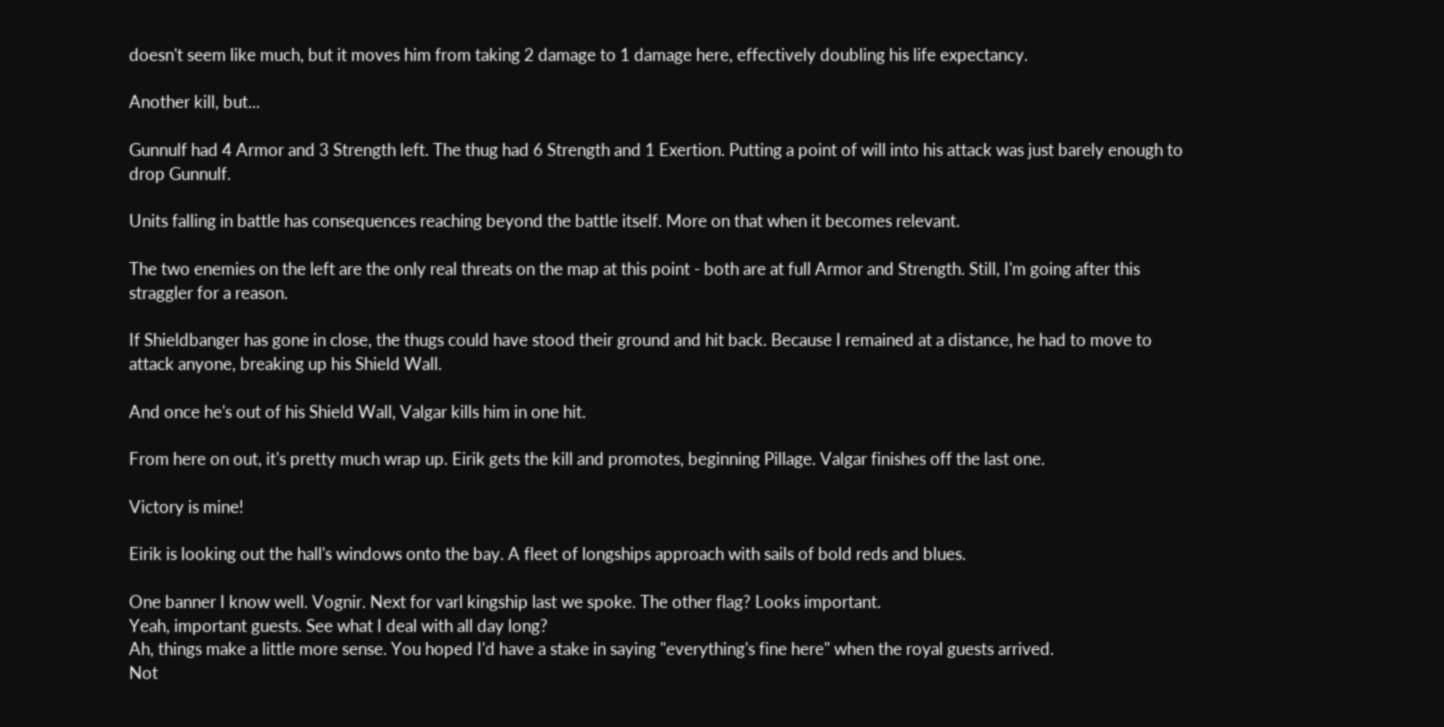doesn't seem like much, but it moves him from taking 2 damage to 1 damage here, effectively doubling his life expectancy.

Another kill, but...

Gunnulf had 4 Armor and 3 Strength left. The thug had 6 Strength and 1 Exertion. Putting a point of will into his attack was just barely enough to drop Gunnulf.

Units falling in battle has consequences reaching beyond the battle itself. More on that when it becomes relevant.

The two enemies on the left are the only real threats on the map at this point - both are at full Armor and Strength. Still, I'm going after this straggler for a reason.

If Shieldbanger has gone in close, the thugs could have stood their ground and hit back. Because I remained at a distance, he had to move to attack anyone, breaking up his Shield Wall.

And once he's out of his Shield Wall, Valgar kills him in one hit.

From here on out, it's pretty much wrap up. Eirik gets the kill and promotes, beginning Pillage. Valgar finishes off the last one.

Victory is mine!

Eirik is looking out the hall's windows onto the bay. A fleet of longships approach with sails of bold reds and blues.

One banner I know well. Vognir. Next for varl kingship last we spoke. The other flag? Looks important.
Yeah, important guests. See what I deal with all day long?
Ah, things make a little more sense. You hoped I'd have a stake in saying "everything's fine here" when the royal guests arrived.
Not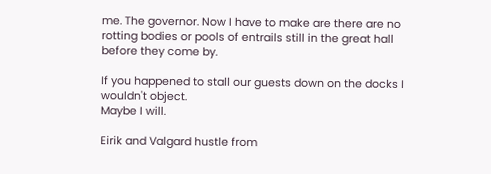me. The governor. Now I have to make are there are no rotting bodies or pools of entrails still in the great hall before they come by.

If you happened to stall our guests down on the docks I wouldn't object.
Maybe I will.

Eirik and Valgard hustle from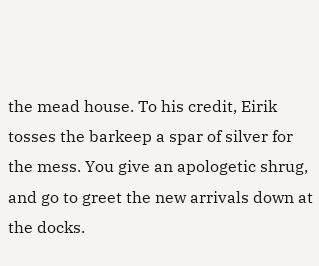the mead house. To his credit, Eirik tosses the barkeep a spar of silver for the mess. You give an apologetic shrug, and go to greet the new arrivals down at the docks.